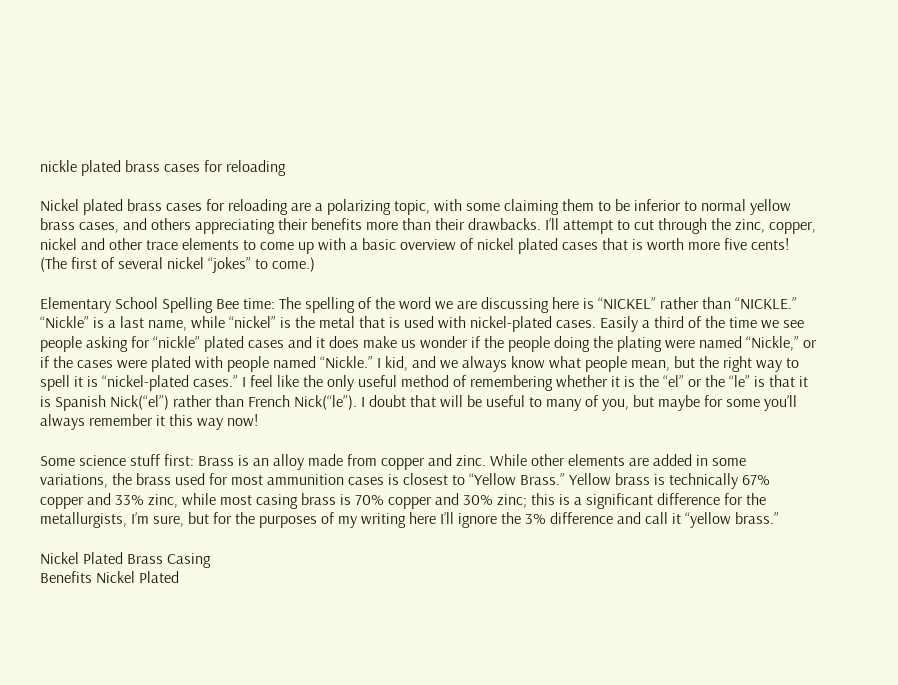nickle plated brass cases for reloading

Nickel plated brass cases for reloading are a polarizing topic, with some claiming them to be inferior to normal yellow brass cases, and others appreciating their benefits more than their drawbacks. I’ll attempt to cut through the zinc, copper, nickel and other trace elements to come up with a basic overview of nickel plated cases that is worth more five cents! (The first of several nickel “jokes” to come.)

Elementary School Spelling Bee time: The spelling of the word we are discussing here is “NICKEL” rather than “NICKLE.” “Nickle” is a last name, while “nickel” is the metal that is used with nickel-plated cases. Easily a third of the time we see people asking for “nickle” plated cases and it does make us wonder if the people doing the plating were named “Nickle,” or if the cases were plated with people named “Nickle.” I kid, and we always know what people mean, but the right way to spell it is “nickel-plated cases.” I feel like the only useful method of remembering whether it is the “el” or the “le” is that it is Spanish Nick(“el”) rather than French Nick(“le”). I doubt that will be useful to many of you, but maybe for some you’ll always remember it this way now!

Some science stuff first: Brass is an alloy made from copper and zinc. While other elements are added in some variations, the brass used for most ammunition cases is closest to “Yellow Brass.” Yellow brass is technically 67% copper and 33% zinc, while most casing brass is 70% copper and 30% zinc; this is a significant difference for the metallurgists, I’m sure, but for the purposes of my writing here I’ll ignore the 3% difference and call it “yellow brass.”

Nickel Plated Brass Casing
Benefits Nickel Plated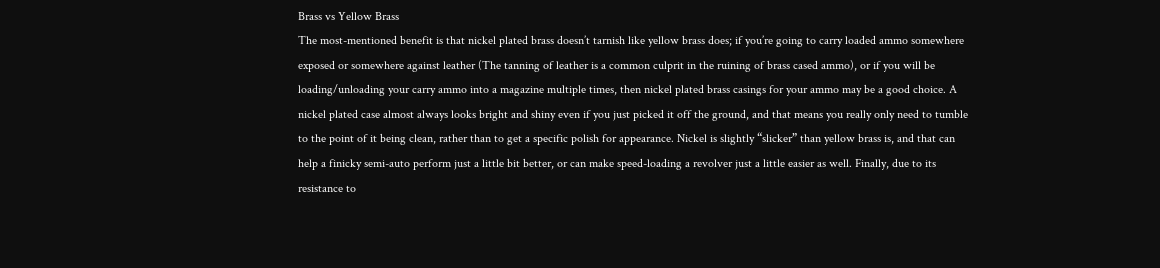Brass vs Yellow Brass
The most-mentioned benefit is that nickel plated brass doesn’t tarnish like yellow brass does; if you’re going to carry loaded ammo somewhere exposed or somewhere against leather (The tanning of leather is a common culprit in the ruining of brass cased ammo), or if you will be loading/unloading your carry ammo into a magazine multiple times, then nickel plated brass casings for your ammo may be a good choice. A nickel plated case almost always looks bright and shiny even if you just picked it off the ground, and that means you really only need to tumble to the point of it being clean, rather than to get a specific polish for appearance. Nickel is slightly “slicker” than yellow brass is, and that can help a finicky semi-auto perform just a little bit better, or can make speed-loading a revolver just a little easier as well. Finally, due to its resistance to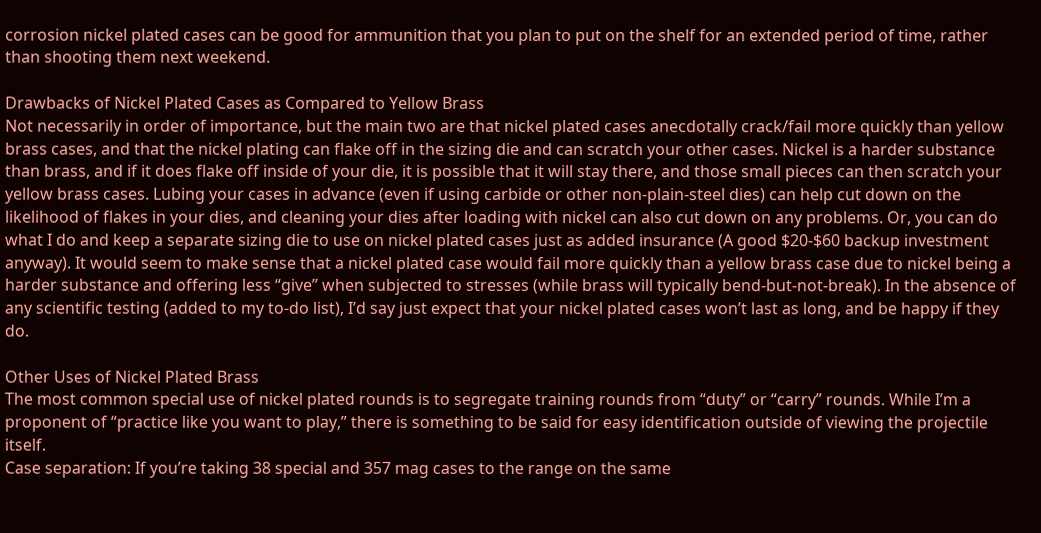corrosion nickel plated cases can be good for ammunition that you plan to put on the shelf for an extended period of time, rather than shooting them next weekend.

Drawbacks of Nickel Plated Cases as Compared to Yellow Brass
Not necessarily in order of importance, but the main two are that nickel plated cases anecdotally crack/fail more quickly than yellow brass cases, and that the nickel plating can flake off in the sizing die and can scratch your other cases. Nickel is a harder substance than brass, and if it does flake off inside of your die, it is possible that it will stay there, and those small pieces can then scratch your yellow brass cases. Lubing your cases in advance (even if using carbide or other non-plain-steel dies) can help cut down on the likelihood of flakes in your dies, and cleaning your dies after loading with nickel can also cut down on any problems. Or, you can do what I do and keep a separate sizing die to use on nickel plated cases just as added insurance (A good $20-$60 backup investment anyway). It would seem to make sense that a nickel plated case would fail more quickly than a yellow brass case due to nickel being a harder substance and offering less “give” when subjected to stresses (while brass will typically bend-but-not-break). In the absence of any scientific testing (added to my to-do list), I’d say just expect that your nickel plated cases won’t last as long, and be happy if they do.

Other Uses of Nickel Plated Brass
The most common special use of nickel plated rounds is to segregate training rounds from “duty” or “carry” rounds. While I’m a proponent of “practice like you want to play,” there is something to be said for easy identification outside of viewing the projectile itself.
Case separation: If you’re taking 38 special and 357 mag cases to the range on the same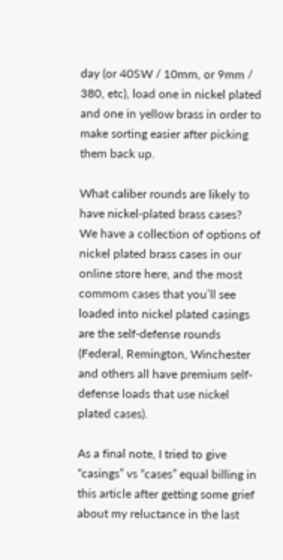day (or 40SW / 10mm, or 9mm / 380, etc), load one in nickel plated and one in yellow brass in order to make sorting easier after picking them back up.

What caliber rounds are likely to have nickel-plated brass cases?
We have a collection of options of nickel plated brass cases in our online store here, and the most commom cases that you’ll see loaded into nickel plated casings are the self-defense rounds (Federal, Remington, Winchester and others all have premium self-defense loads that use nickel plated cases).

As a final note, I tried to give “casings” vs “cases” equal billing in this article after getting some grief about my reluctance in the last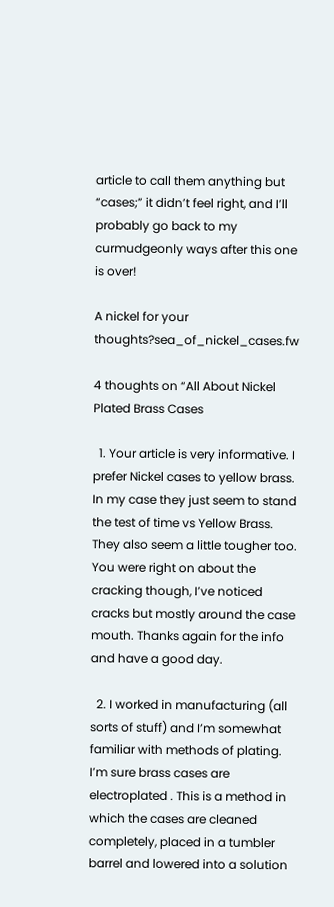article to call them anything but “cases;” it didn’t feel right, and I’ll probably go back to my curmudgeonly ways after this one is over!

A nickel for your thoughts?sea_of_nickel_cases.fw

4 thoughts on “All About Nickel Plated Brass Cases

  1. Your article is very informative. I prefer Nickel cases to yellow brass. In my case they just seem to stand the test of time vs Yellow Brass. They also seem a little tougher too. You were right on about the cracking though, I’ve noticed cracks but mostly around the case mouth. Thanks again for the info and have a good day.

  2. I worked in manufacturing (all sorts of stuff) and I’m somewhat familiar with methods of plating. I’m sure brass cases are electroplated . This is a method in which the cases are cleaned completely, placed in a tumbler barrel and lowered into a solution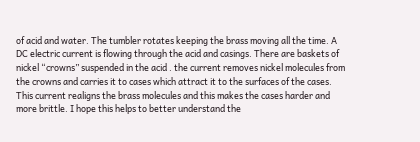of acid and water. The tumbler rotates keeping the brass moving all the time. A DC electric current is flowing through the acid and casings. There are baskets of nickel “crowns” suspended in the acid . the current removes nickel molecules from the crowns and carries it to cases which attract it to the surfaces of the cases. This current realigns the brass molecules and this makes the cases harder and more brittle. I hope this helps to better understand the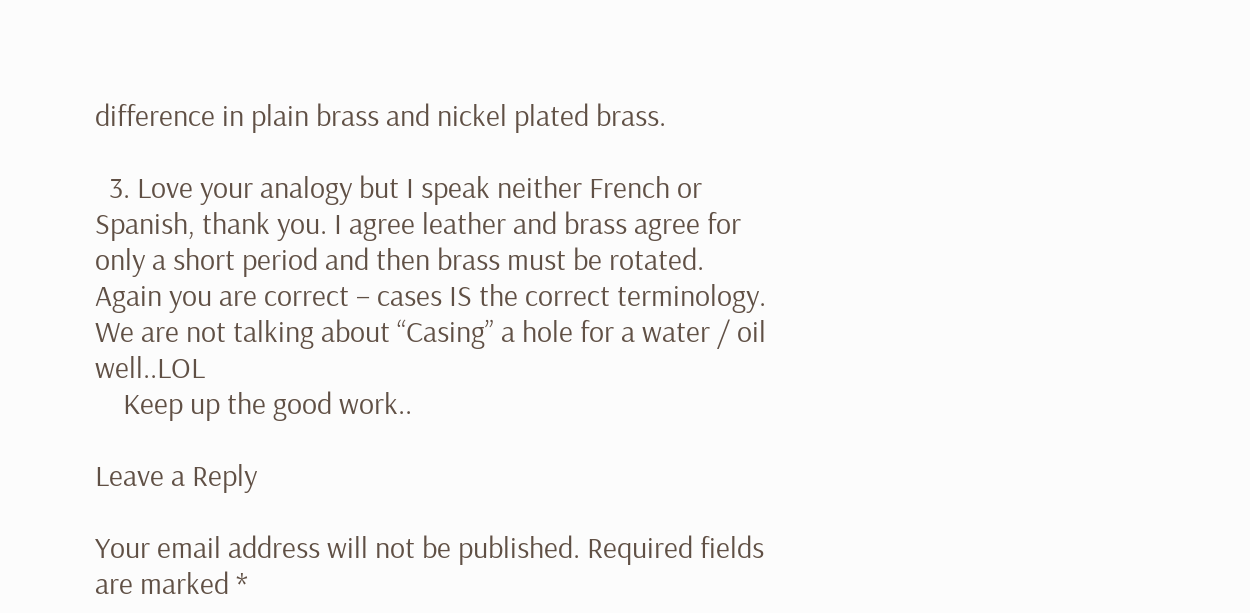difference in plain brass and nickel plated brass.

  3. Love your analogy but I speak neither French or Spanish, thank you. I agree leather and brass agree for only a short period and then brass must be rotated. Again you are correct – cases IS the correct terminology. We are not talking about “Casing” a hole for a water / oil well..LOL
    Keep up the good work..

Leave a Reply

Your email address will not be published. Required fields are marked *